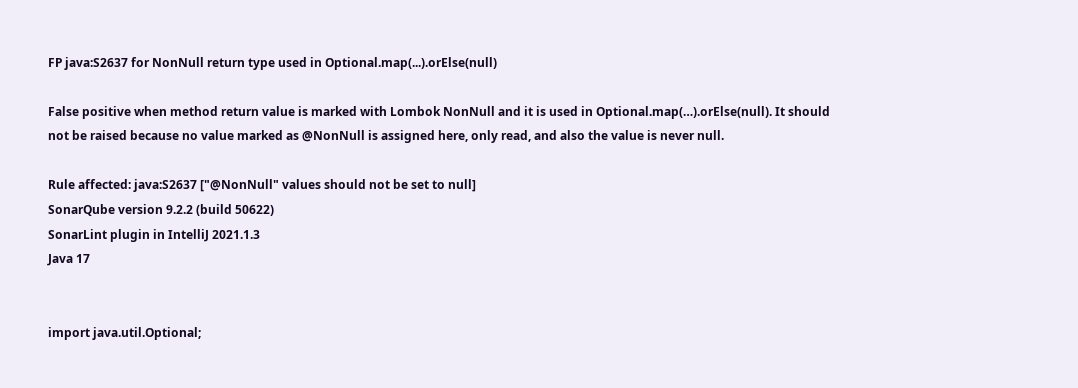FP java:S2637 for NonNull return type used in Optional.map(...).orElse(null)

False positive when method return value is marked with Lombok NonNull and it is used in Optional.map(…).orElse(null). It should not be raised because no value marked as @NonNull is assigned here, only read, and also the value is never null.

Rule affected: java:S2637 ["@NonNull" values should not be set to null]
SonarQube version 9.2.2 (build 50622)
SonarLint plugin in IntelliJ 2021.1.3
Java 17


import java.util.Optional;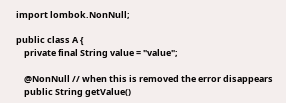import lombok.NonNull;

public class A {
    private final String value = "value";

    @NonNull // when this is removed the error disappears
    public String getValue()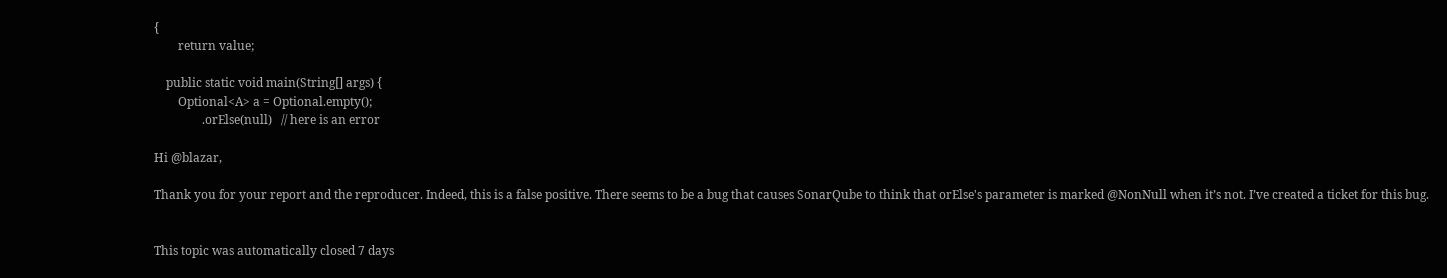{
        return value;

    public static void main(String[] args) {
        Optional<A> a = Optional.empty();
                .orElse(null)   // here is an error

Hi @blazar,

Thank you for your report and the reproducer. Indeed, this is a false positive. There seems to be a bug that causes SonarQube to think that orElse's parameter is marked @NonNull when it’s not. I’ve created a ticket for this bug.


This topic was automatically closed 7 days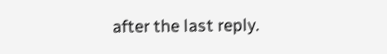after the last reply.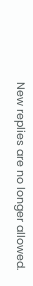New replies are no longer allowed.